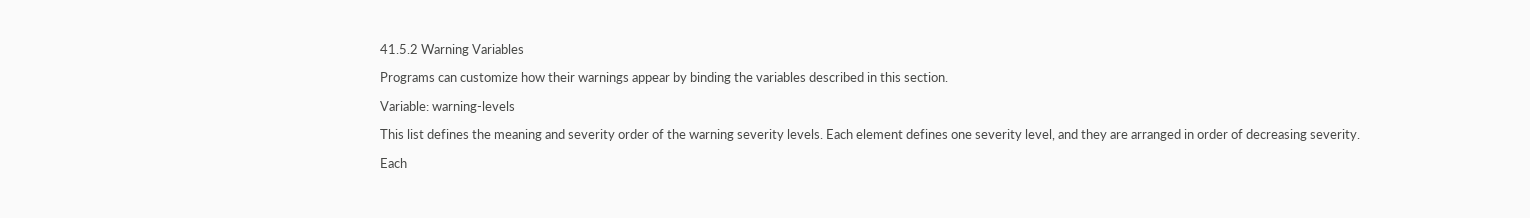41.5.2 Warning Variables

Programs can customize how their warnings appear by binding the variables described in this section.

Variable: warning-levels

This list defines the meaning and severity order of the warning severity levels. Each element defines one severity level, and they are arranged in order of decreasing severity.

Each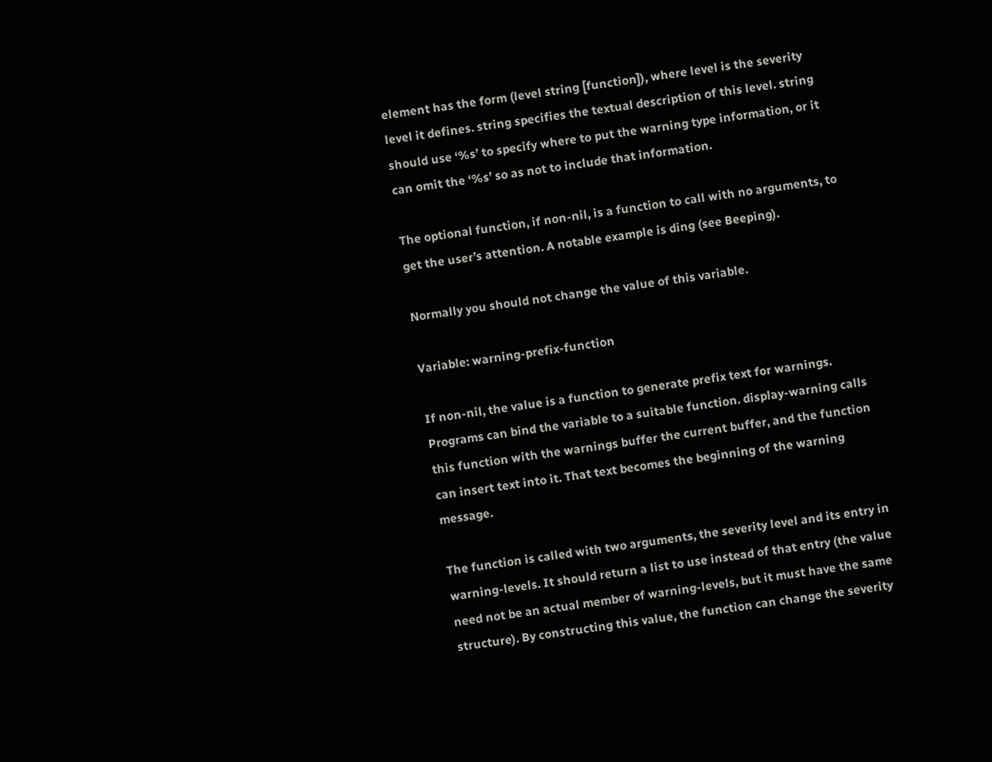element has the form (level string [function]), where level is the severity level it defines. string specifies the textual description of this level. string should use ‘%s’ to specify where to put the warning type information, or it can omit the ‘%s’ so as not to include that information.

The optional function, if non-nil, is a function to call with no arguments, to get the user’s attention. A notable example is ding (see Beeping).

Normally you should not change the value of this variable.

Variable: warning-prefix-function

If non-nil, the value is a function to generate prefix text for warnings. Programs can bind the variable to a suitable function. display-warning calls this function with the warnings buffer the current buffer, and the function can insert text into it. That text becomes the beginning of the warning message.

The function is called with two arguments, the severity level and its entry in warning-levels. It should return a list to use instead of that entry (the value need not be an actual member of warning-levels, but it must have the same structure). By constructing this value, the function can change the severity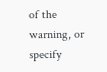of the warning, or specify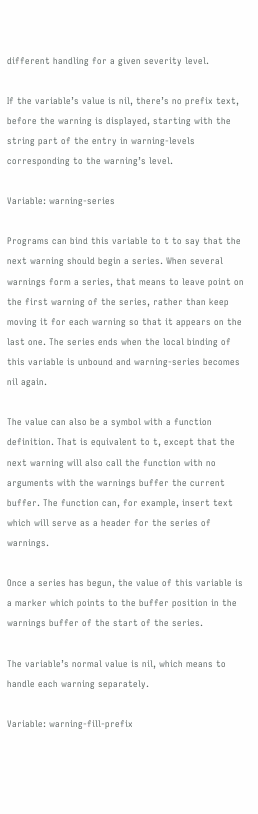different handling for a given severity level.

If the variable’s value is nil, there’s no prefix text, before the warning is displayed, starting with the string part of the entry in warning-levels corresponding to the warning’s level.

Variable: warning-series

Programs can bind this variable to t to say that the next warning should begin a series. When several warnings form a series, that means to leave point on the first warning of the series, rather than keep moving it for each warning so that it appears on the last one. The series ends when the local binding of this variable is unbound and warning-series becomes nil again.

The value can also be a symbol with a function definition. That is equivalent to t, except that the next warning will also call the function with no arguments with the warnings buffer the current buffer. The function can, for example, insert text which will serve as a header for the series of warnings.

Once a series has begun, the value of this variable is a marker which points to the buffer position in the warnings buffer of the start of the series.

The variable’s normal value is nil, which means to handle each warning separately.

Variable: warning-fill-prefix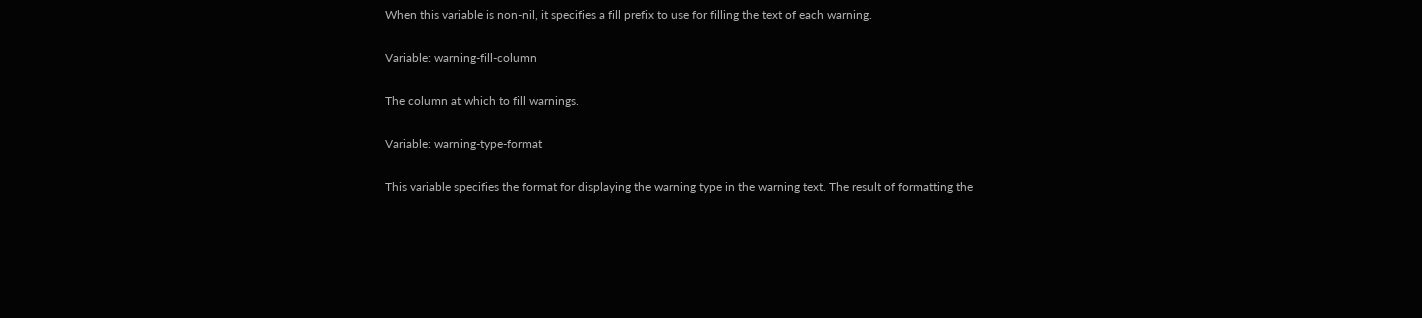When this variable is non-nil, it specifies a fill prefix to use for filling the text of each warning.

Variable: warning-fill-column

The column at which to fill warnings.

Variable: warning-type-format

This variable specifies the format for displaying the warning type in the warning text. The result of formatting the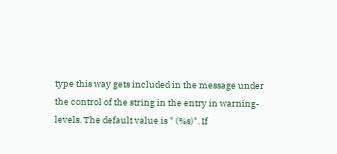type this way gets included in the message under the control of the string in the entry in warning-levels. The default value is " (%s)". If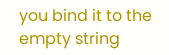you bind it to the empty string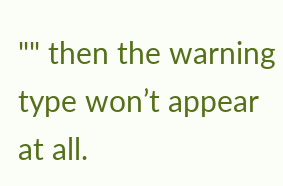"" then the warning type won’t appear at all.